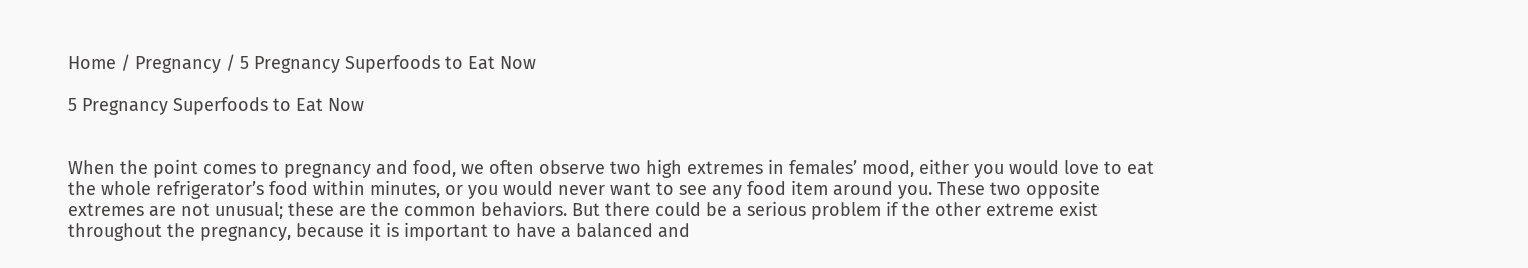Home / Pregnancy / 5 Pregnancy Superfoods to Eat Now

5 Pregnancy Superfoods to Eat Now


When the point comes to pregnancy and food, we often observe two high extremes in females’ mood, either you would love to eat the whole refrigerator’s food within minutes, or you would never want to see any food item around you. These two opposite extremes are not unusual; these are the common behaviors. But there could be a serious problem if the other extreme exist throughout the pregnancy, because it is important to have a balanced and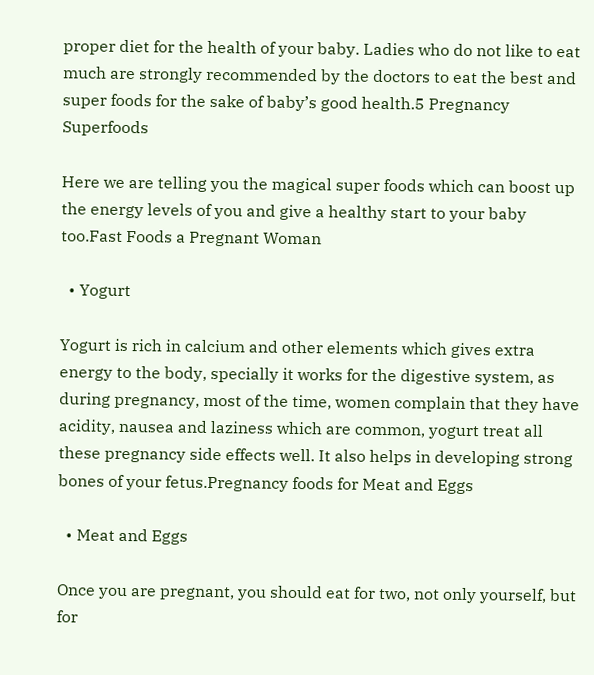proper diet for the health of your baby. Ladies who do not like to eat much are strongly recommended by the doctors to eat the best and super foods for the sake of baby’s good health.5 Pregnancy Superfoods

Here we are telling you the magical super foods which can boost up the energy levels of you and give a healthy start to your baby too.Fast Foods a Pregnant Woman

  • Yogurt

Yogurt is rich in calcium and other elements which gives extra energy to the body, specially it works for the digestive system, as during pregnancy, most of the time, women complain that they have acidity, nausea and laziness which are common, yogurt treat all these pregnancy side effects well. It also helps in developing strong bones of your fetus.Pregnancy foods for Meat and Eggs

  • Meat and Eggs

Once you are pregnant, you should eat for two, not only yourself, but for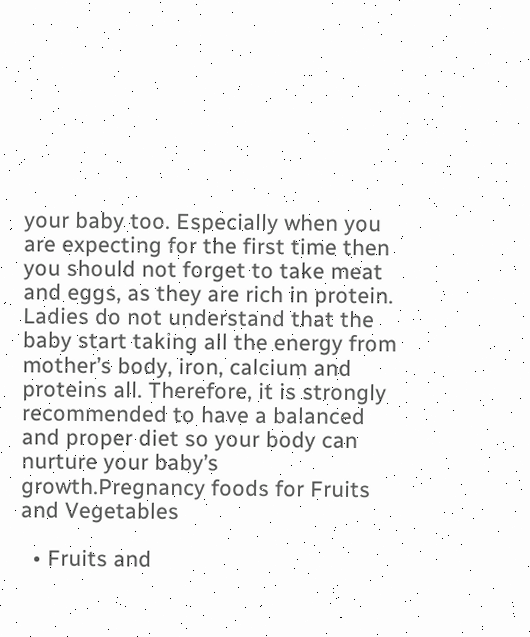your baby too. Especially when you are expecting for the first time then you should not forget to take meat and eggs, as they are rich in protein. Ladies do not understand that the baby start taking all the energy from mother’s body, iron, calcium and proteins all. Therefore, it is strongly recommended to have a balanced and proper diet so your body can nurture your baby’s growth.Pregnancy foods for Fruits and Vegetables

  • Fruits and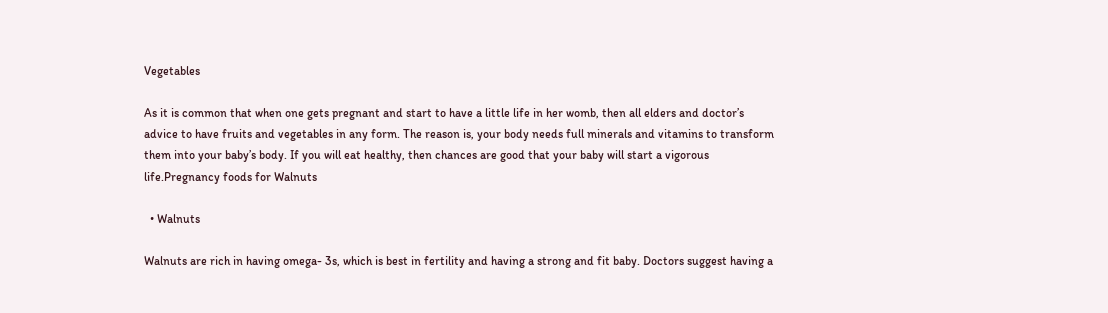Vegetables

As it is common that when one gets pregnant and start to have a little life in her womb, then all elders and doctor’s advice to have fruits and vegetables in any form. The reason is, your body needs full minerals and vitamins to transform them into your baby’s body. If you will eat healthy, then chances are good that your baby will start a vigorous life.Pregnancy foods for Walnuts

  • Walnuts

Walnuts are rich in having omega- 3s, which is best in fertility and having a strong and fit baby. Doctors suggest having a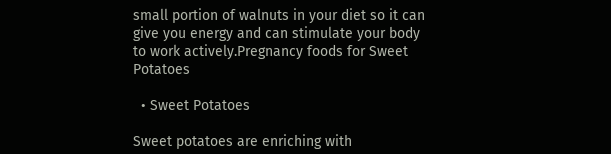small portion of walnuts in your diet so it can give you energy and can stimulate your body to work actively.Pregnancy foods for Sweet Potatoes

  • Sweet Potatoes

Sweet potatoes are enriching with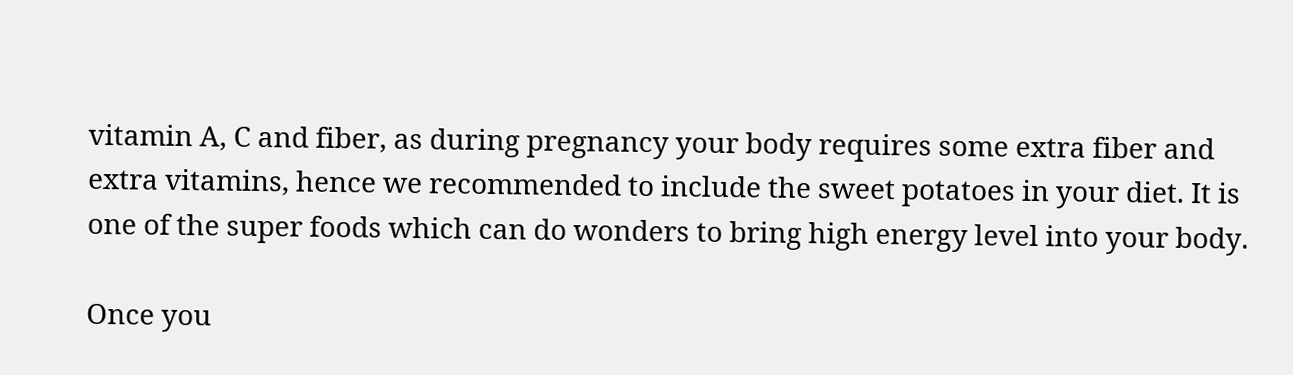vitamin A, C and fiber, as during pregnancy your body requires some extra fiber and extra vitamins, hence we recommended to include the sweet potatoes in your diet. It is one of the super foods which can do wonders to bring high energy level into your body.

Once you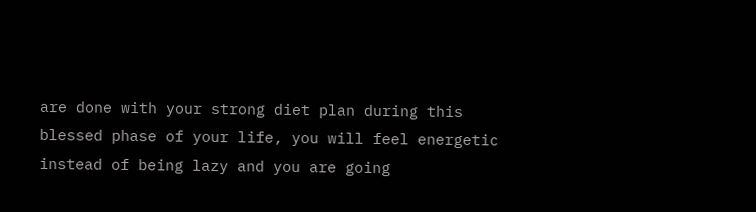are done with your strong diet plan during this blessed phase of your life, you will feel energetic instead of being lazy and you are going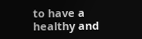to have a healthy and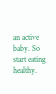an active baby. So start eating healthy.